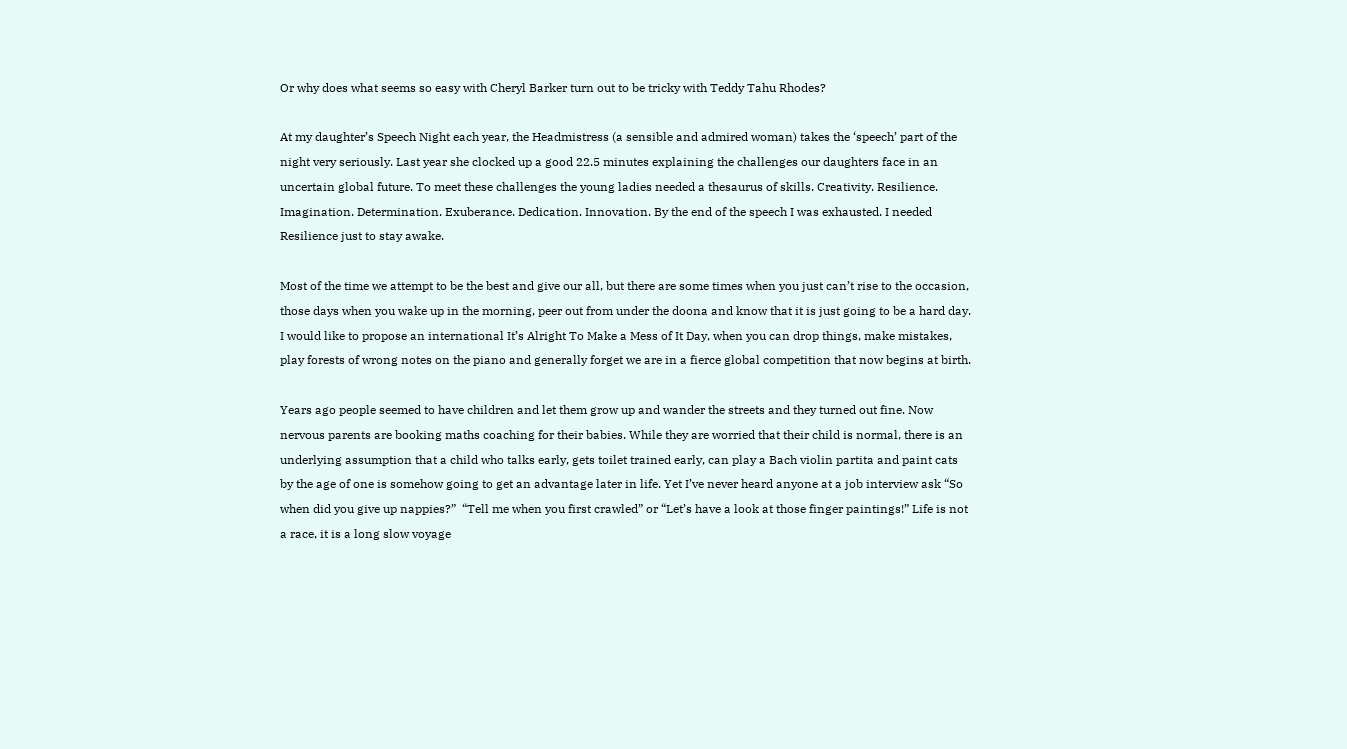Or why does what seems so easy with Cheryl Barker turn out to be tricky with Teddy Tahu Rhodes?

At my daughter’s Speech Night each year, the Headmistress (a sensible and admired woman) takes the ‘speech’ part of the night very seriously. Last year she clocked up a good 22.5 minutes explaining the challenges our daughters face in an uncertain global future. To meet these challenges the young ladies needed a thesaurus of skills. Creativity. Resilience. Imagination. Determination. Exuberance. Dedication. Innovation. By the end of the speech I was exhausted. I needed Resilience just to stay awake.

Most of the time we attempt to be the best and give our all, but there are some times when you just can’t rise to the occasion, those days when you wake up in the morning, peer out from under the doona and know that it is just going to be a hard day. I would like to propose an international It’s Alright To Make a Mess of It Day, when you can drop things, make mistakes, play forests of wrong notes on the piano and generally forget we are in a fierce global competition that now begins at birth.

Years ago people seemed to have children and let them grow up and wander the streets and they turned out fine. Now nervous parents are booking maths coaching for their babies. While they are worried that their child is normal, there is an underlying assumption that a child who talks early, gets toilet trained early, can play a Bach violin partita and paint cats by the age of one is somehow going to get an advantage later in life. Yet I’ve never heard anyone at a job interview ask “So when did you give up nappies?”  “Tell me when you first crawled” or “Let’s have a look at those finger paintings!” Life is not a race, it is a long slow voyage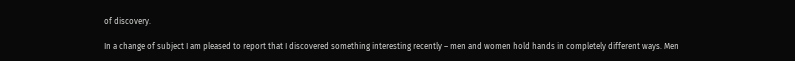of discovery.

In a change of subject I am pleased to report that I discovered something interesting recently – men and women hold hands in completely different ways. Men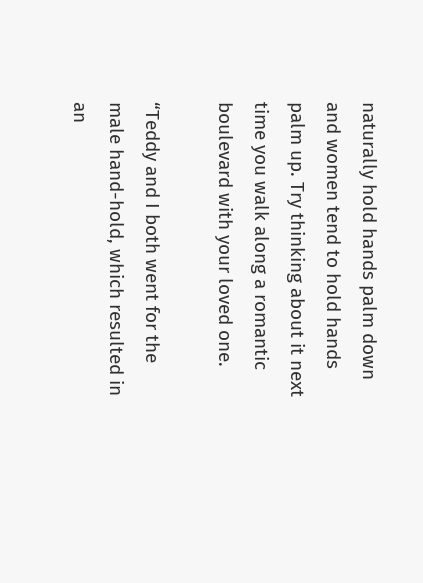naturally hold hands palm down and women tend to hold hands palm up. Try thinking about it next time you walk along a romantic boulevard with your loved one.

“Teddy and I both went for the male hand-hold, which resulted in an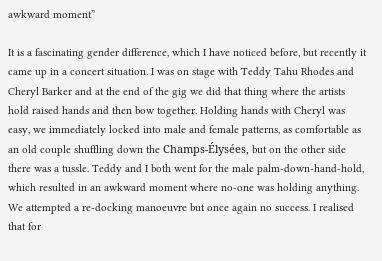awkward moment”

It is a fascinating gender difference, which I have noticed before, but recently it came up in a concert situation. I was on stage with Teddy Tahu Rhodes and Cheryl Barker and at the end of the gig we did that thing where the artists hold raised hands and then bow together. Holding hands with Cheryl was easy, we immediately locked into male and female patterns, as comfortable as an old couple shuffling down the Champs-Élysées, but on the other side there was a tussle. Teddy and I both went for the male palm-down-hand-hold, which resulted in an awkward moment where no-one was holding anything. We attempted a re-docking manoeuvre but once again no success. I realised that for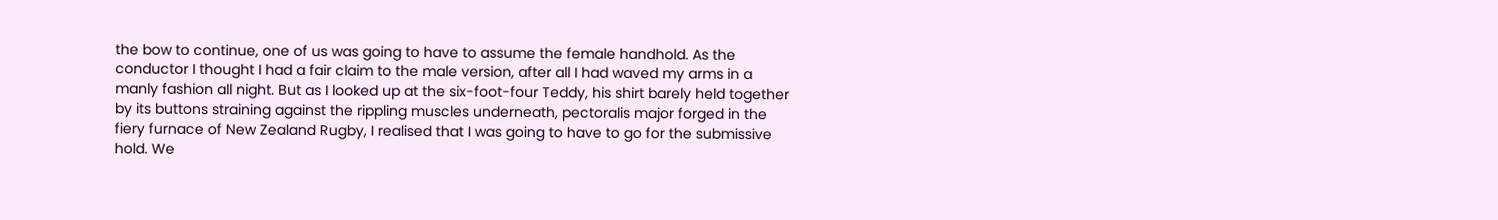the bow to continue, one of us was going to have to assume the female handhold. As the conductor I thought I had a fair claim to the male version, after all I had waved my arms in a manly fashion all night. But as I looked up at the six-foot-four Teddy, his shirt barely held together by its buttons straining against the rippling muscles underneath, pectoralis major forged in the fiery furnace of New Zealand Rugby, I realised that I was going to have to go for the submissive hold. We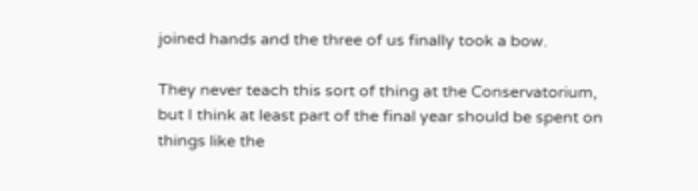joined hands and the three of us finally took a bow.

They never teach this sort of thing at the Conservatorium, but I think at least part of the final year should be spent on things like the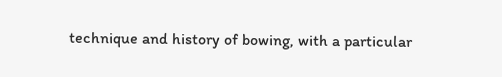technique and history of bowing, with a particular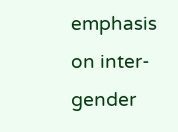emphasis on inter-gender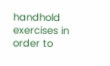handhold exercises in order to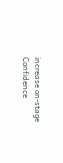increase on-stage Confidence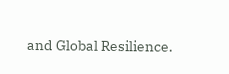and Global Resilience.